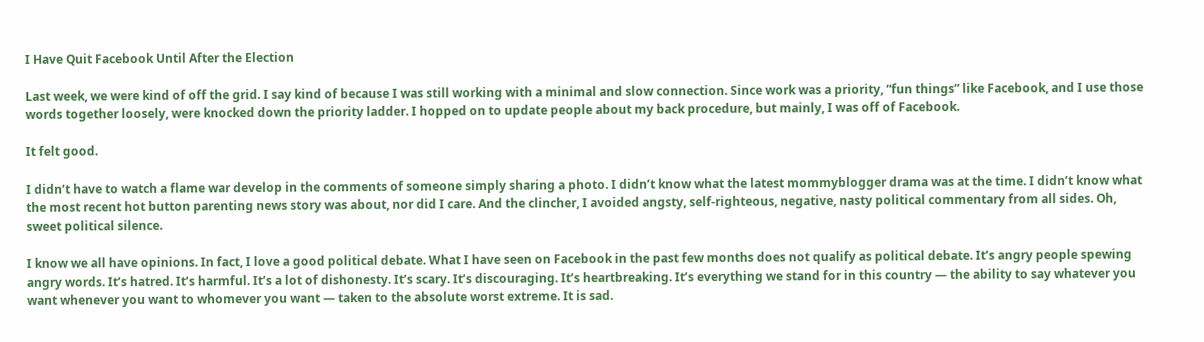I Have Quit Facebook Until After the Election

Last week, we were kind of off the grid. I say kind of because I was still working with a minimal and slow connection. Since work was a priority, “fun things” like Facebook, and I use those words together loosely, were knocked down the priority ladder. I hopped on to update people about my back procedure, but mainly, I was off of Facebook.

It felt good.

I didn’t have to watch a flame war develop in the comments of someone simply sharing a photo. I didn’t know what the latest mommyblogger drama was at the time. I didn’t know what the most recent hot button parenting news story was about, nor did I care. And the clincher, I avoided angsty, self-righteous, negative, nasty political commentary from all sides. Oh, sweet political silence.

I know we all have opinions. In fact, I love a good political debate. What I have seen on Facebook in the past few months does not qualify as political debate. It’s angry people spewing angry words. It’s hatred. It’s harmful. It’s a lot of dishonesty. It’s scary. It’s discouraging. It’s heartbreaking. It’s everything we stand for in this country — the ability to say whatever you want whenever you want to whomever you want — taken to the absolute worst extreme. It is sad.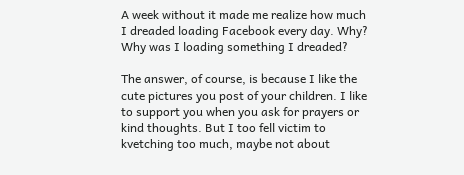A week without it made me realize how much I dreaded loading Facebook every day. Why? Why was I loading something I dreaded?

The answer, of course, is because I like the cute pictures you post of your children. I like to support you when you ask for prayers or kind thoughts. But I too fell victim to kvetching too much, maybe not about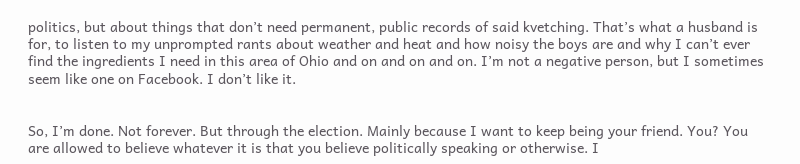politics, but about things that don’t need permanent, public records of said kvetching. That’s what a husband is for, to listen to my unprompted rants about weather and heat and how noisy the boys are and why I can’t ever find the ingredients I need in this area of Ohio and on and on and on. I’m not a negative person, but I sometimes seem like one on Facebook. I don’t like it.


So, I’m done. Not forever. But through the election. Mainly because I want to keep being your friend. You? You are allowed to believe whatever it is that you believe politically speaking or otherwise. I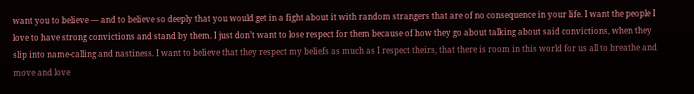want you to believe — and to believe so deeply that you would get in a fight about it with random strangers that are of no consequence in your life. I want the people I love to have strong convictions and stand by them. I just don’t want to lose respect for them because of how they go about talking about said convictions, when they slip into name-calling and nastiness. I want to believe that they respect my beliefs as much as I respect theirs, that there is room in this world for us all to breathe and move and love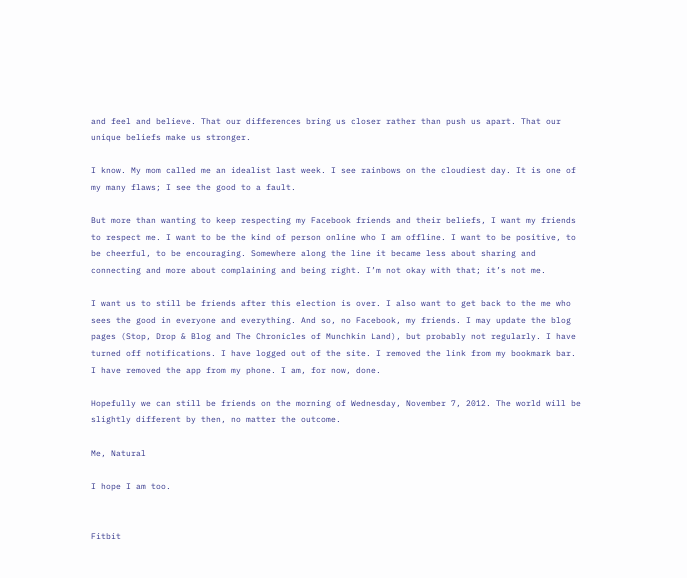and feel and believe. That our differences bring us closer rather than push us apart. That our unique beliefs make us stronger.

I know. My mom called me an idealist last week. I see rainbows on the cloudiest day. It is one of my many flaws; I see the good to a fault.

But more than wanting to keep respecting my Facebook friends and their beliefs, I want my friends to respect me. I want to be the kind of person online who I am offline. I want to be positive, to be cheerful, to be encouraging. Somewhere along the line it became less about sharing and connecting and more about complaining and being right. I’m not okay with that; it’s not me.

I want us to still be friends after this election is over. I also want to get back to the me who sees the good in everyone and everything. And so, no Facebook, my friends. I may update the blog pages (Stop, Drop & Blog and The Chronicles of Munchkin Land), but probably not regularly. I have turned off notifications. I have logged out of the site. I removed the link from my bookmark bar. I have removed the app from my phone. I am, for now, done.

Hopefully we can still be friends on the morning of Wednesday, November 7, 2012. The world will be slightly different by then, no matter the outcome.

Me, Natural

I hope I am too.


Fitbit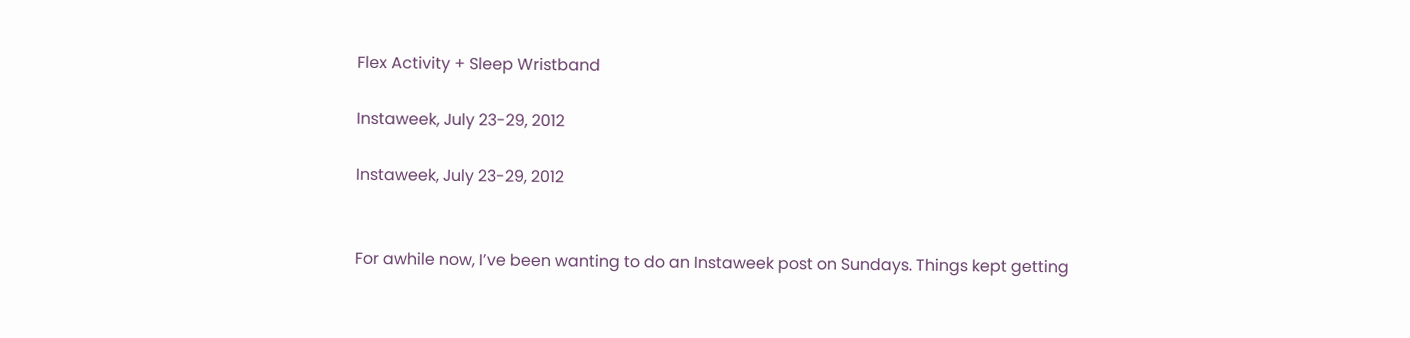Flex Activity + Sleep Wristband

Instaweek, July 23-29, 2012

Instaweek, July 23-29, 2012


For awhile now, I’ve been wanting to do an Instaweek post on Sundays. Things kept getting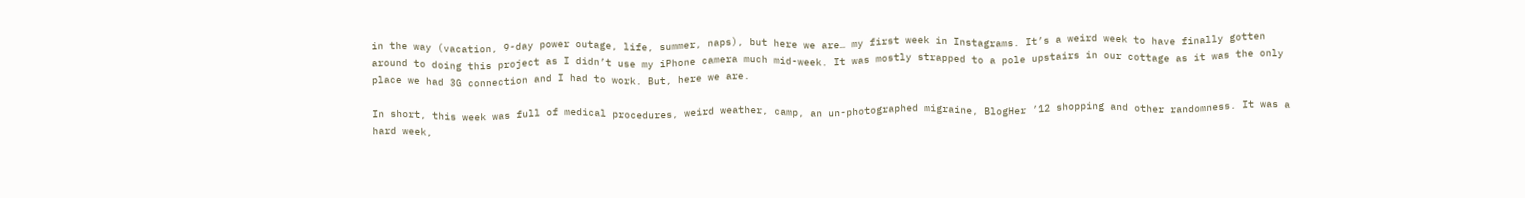in the way (vacation, 9-day power outage, life, summer, naps), but here we are… my first week in Instagrams. It’s a weird week to have finally gotten around to doing this project as I didn’t use my iPhone camera much mid-week. It was mostly strapped to a pole upstairs in our cottage as it was the only place we had 3G connection and I had to work. But, here we are.

In short, this week was full of medical procedures, weird weather, camp, an un-photographed migraine, BlogHer ’12 shopping and other randomness. It was a hard week,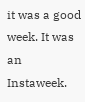it was a good week. It was an Instaweek.